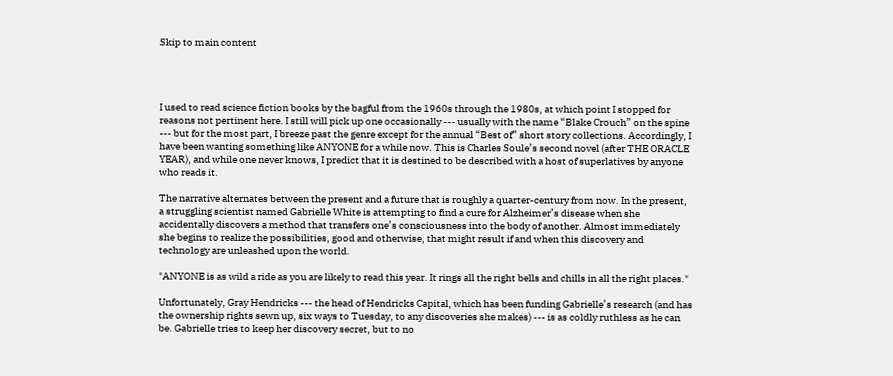Skip to main content




I used to read science fiction books by the bagful from the 1960s through the 1980s, at which point I stopped for reasons not pertinent here. I still will pick up one occasionally --- usually with the name “Blake Crouch” on the spine --- but for the most part, I breeze past the genre except for the annual “Best of” short story collections. Accordingly, I have been wanting something like ANYONE for a while now. This is Charles Soule’s second novel (after THE ORACLE YEAR), and while one never knows, I predict that it is destined to be described with a host of superlatives by anyone who reads it.

The narrative alternates between the present and a future that is roughly a quarter-century from now. In the present, a struggling scientist named Gabrielle White is attempting to find a cure for Alzheimer’s disease when she accidentally discovers a method that transfers one’s consciousness into the body of another. Almost immediately she begins to realize the possibilities, good and otherwise, that might result if and when this discovery and technology are unleashed upon the world.

"ANYONE is as wild a ride as you are likely to read this year. It rings all the right bells and chills in all the right places."

Unfortunately, Gray Hendricks --- the head of Hendricks Capital, which has been funding Gabrielle’s research (and has the ownership rights sewn up, six ways to Tuesday, to any discoveries she makes) --- is as coldly ruthless as he can be. Gabrielle tries to keep her discovery secret, but to no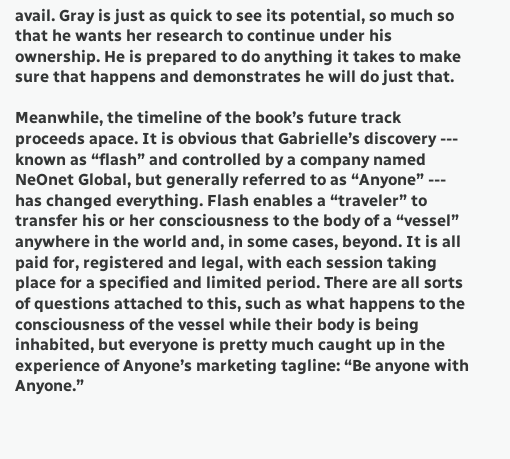avail. Gray is just as quick to see its potential, so much so that he wants her research to continue under his ownership. He is prepared to do anything it takes to make sure that happens and demonstrates he will do just that.

Meanwhile, the timeline of the book’s future track proceeds apace. It is obvious that Gabrielle’s discovery --- known as “flash” and controlled by a company named NeOnet Global, but generally referred to as “Anyone” --- has changed everything. Flash enables a “traveler” to transfer his or her consciousness to the body of a “vessel” anywhere in the world and, in some cases, beyond. It is all paid for, registered and legal, with each session taking place for a specified and limited period. There are all sorts of questions attached to this, such as what happens to the consciousness of the vessel while their body is being inhabited, but everyone is pretty much caught up in the experience of Anyone’s marketing tagline: “Be anyone with Anyone.”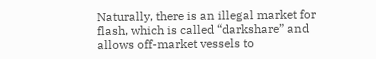Naturally, there is an illegal market for flash, which is called “darkshare” and allows off-market vessels to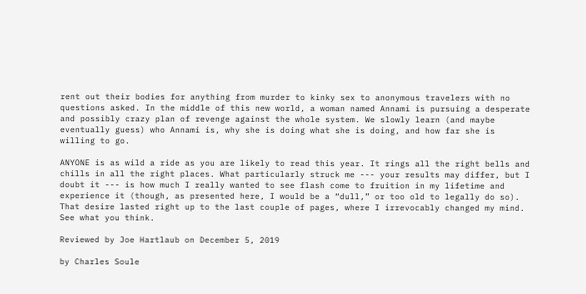rent out their bodies for anything from murder to kinky sex to anonymous travelers with no questions asked. In the middle of this new world, a woman named Annami is pursuing a desperate and possibly crazy plan of revenge against the whole system. We slowly learn (and maybe eventually guess) who Annami is, why she is doing what she is doing, and how far she is willing to go.

ANYONE is as wild a ride as you are likely to read this year. It rings all the right bells and chills in all the right places. What particularly struck me --- your results may differ, but I doubt it --- is how much I really wanted to see flash come to fruition in my lifetime and experience it (though, as presented here, I would be a “dull,” or too old to legally do so). That desire lasted right up to the last couple of pages, where I irrevocably changed my mind. See what you think.

Reviewed by Joe Hartlaub on December 5, 2019

by Charles Soule